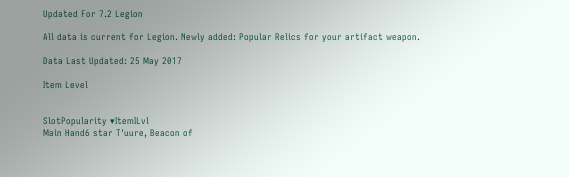Updated For 7.2 Legion

All data is current for Legion. Newly added: Popular Relics for your artifact weapon.

Data Last Updated: 25 May 2017

Item Level


SlotPopularity ▾ItemILvl
Main Hand6 star T'uure, Beacon of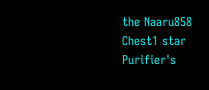the Naaru858
Chest1 star Purifier's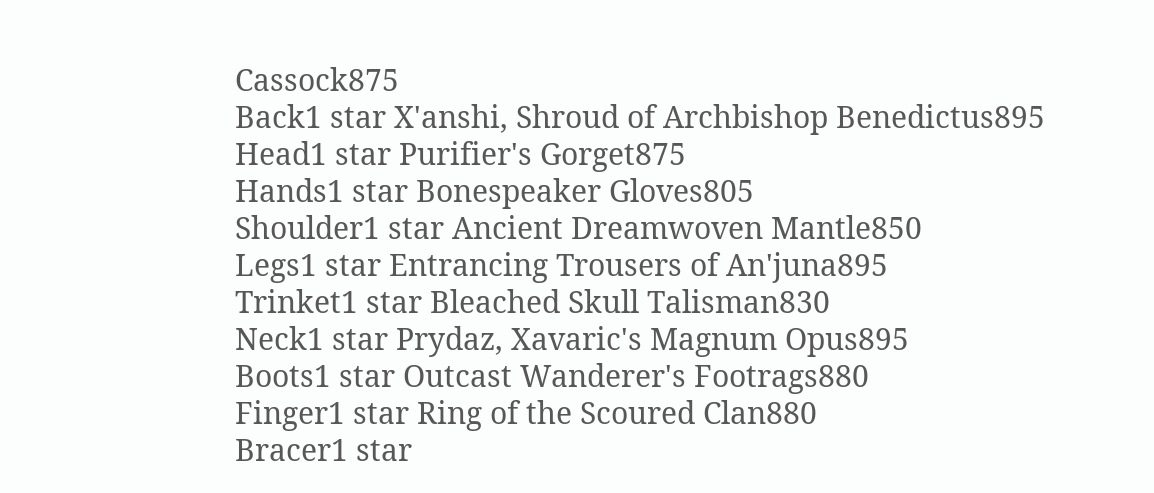Cassock875
Back1 star X'anshi, Shroud of Archbishop Benedictus895
Head1 star Purifier's Gorget875
Hands1 star Bonespeaker Gloves805
Shoulder1 star Ancient Dreamwoven Mantle850
Legs1 star Entrancing Trousers of An'juna895
Trinket1 star Bleached Skull Talisman830
Neck1 star Prydaz, Xavaric's Magnum Opus895
Boots1 star Outcast Wanderer's Footrags880
Finger1 star Ring of the Scoured Clan880
Bracer1 star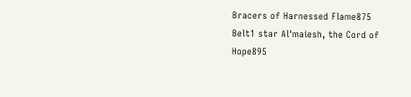Bracers of Harnessed Flame875
Belt1 star Al'maiesh, the Cord of Hope895